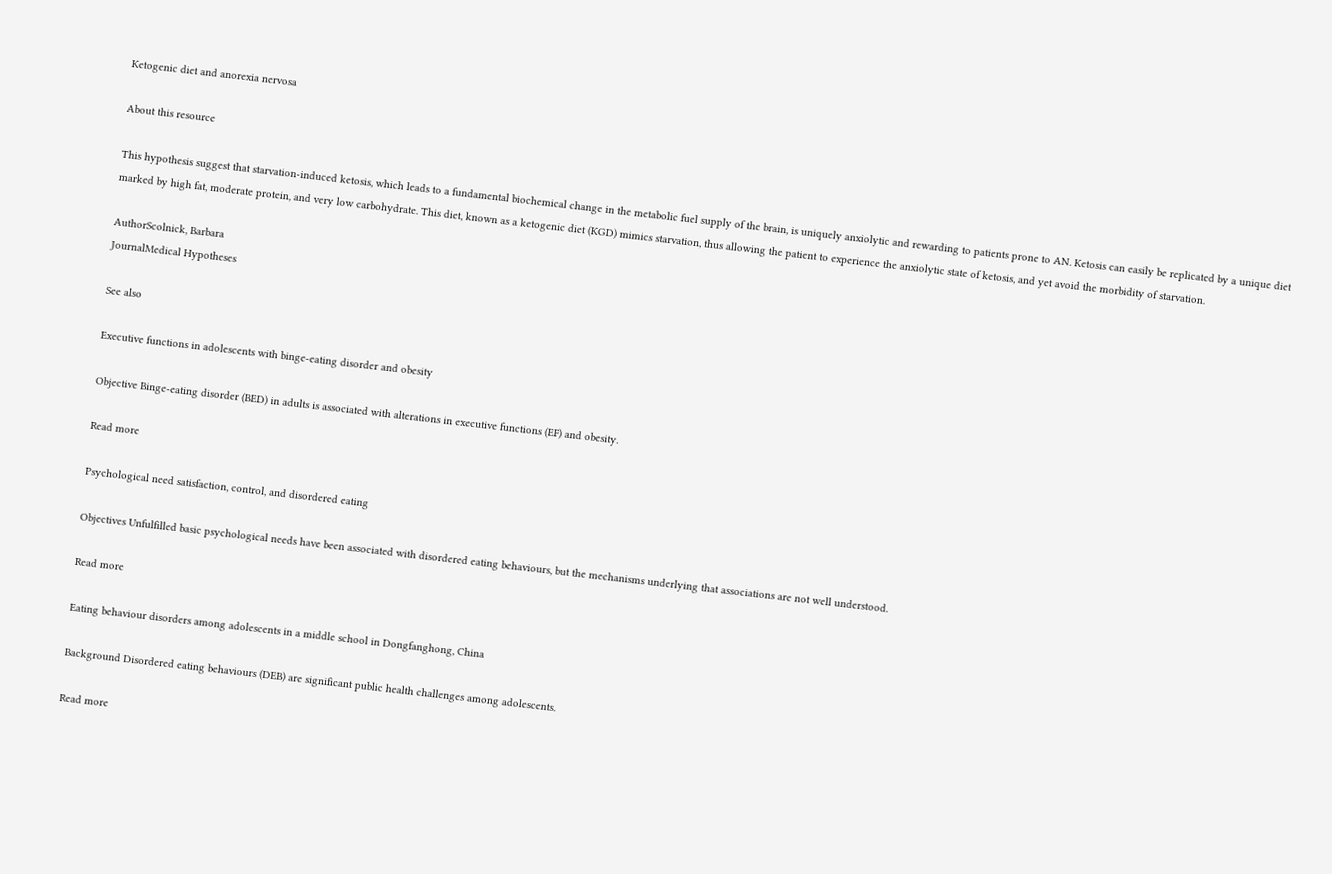Ketogenic diet and anorexia nervosa

About this resource

This hypothesis suggest that starvation-induced ketosis, which leads to a fundamental biochemical change in the metabolic fuel supply of the brain, is uniquely anxiolytic and rewarding to patients prone to AN. Ketosis can easily be replicated by a unique diet marked by high fat, moderate protein, and very low carbohydrate. This diet, known as a ketogenic diet (KGD) mimics starvation, thus allowing the patient to experience the anxiolytic state of ketosis, and yet avoid the morbidity of starvation.

AuthorScolnick, Barbara
JournalMedical Hypotheses

See also

Executive functions in adolescents with binge-eating disorder and obesity

Objective Binge-eating disorder (BED) in adults is associated with alterations in executive functions (EF) and obesity.

Read more

Psychological need satisfaction, control, and disordered eating

Objectives Unfulfilled basic psychological needs have been associated with disordered eating behaviours, but the mechanisms underlying that associations are not well understood.

Read more

Eating behaviour disorders among adolescents in a middle school in Dongfanghong, China

Background Disordered eating behaviours (DEB) are significant public health challenges among adolescents.

Read more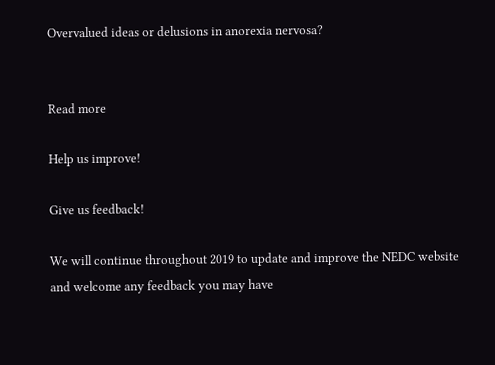Overvalued ideas or delusions in anorexia nervosa?


Read more

Help us improve!

Give us feedback!

We will continue throughout 2019 to update and improve the NEDC website and welcome any feedback you may have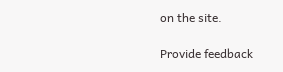on the site.

Provide feedback